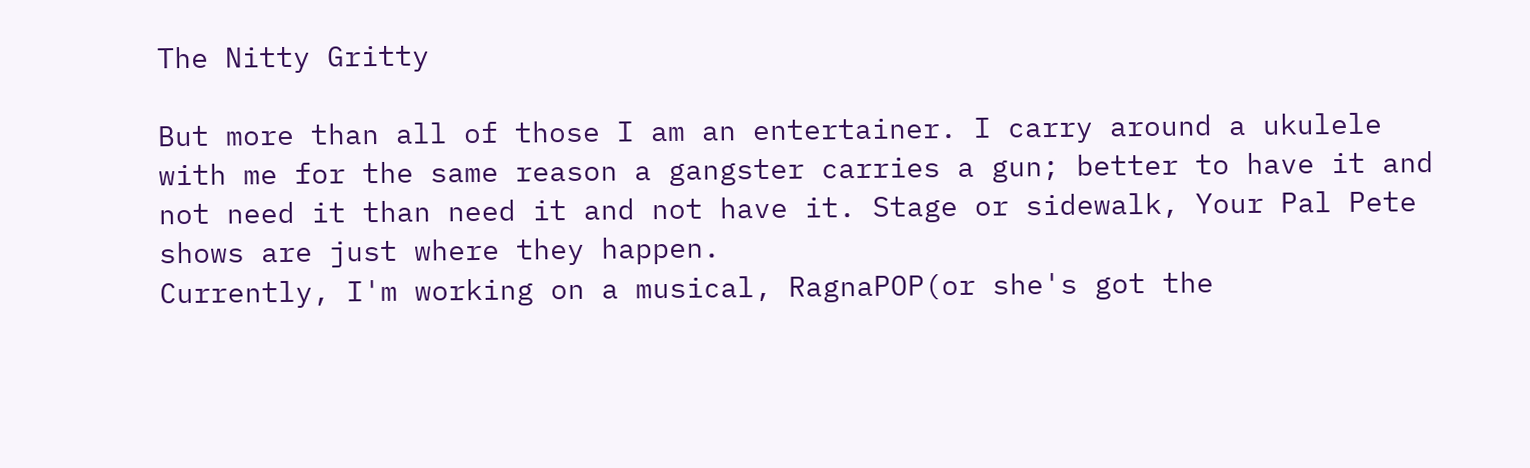The Nitty Gritty

But more than all of those I am an entertainer. I carry around a ukulele with me for the same reason a gangster carries a gun; better to have it and not need it than need it and not have it. Stage or sidewalk, Your Pal Pete shows are just where they happen.
Currently, I'm working on a musical, RagnaPOP(or she's got the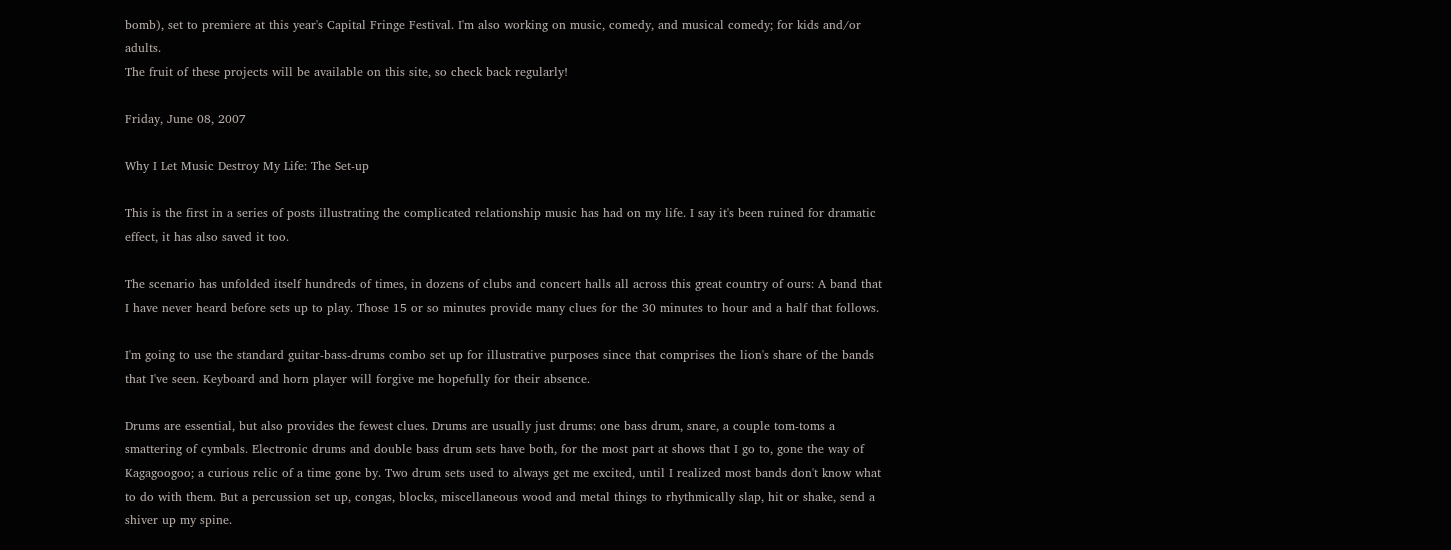bomb), set to premiere at this year's Capital Fringe Festival. I'm also working on music, comedy, and musical comedy; for kids and/or adults.
The fruit of these projects will be available on this site, so check back regularly!

Friday, June 08, 2007

Why I Let Music Destroy My Life: The Set-up

This is the first in a series of posts illustrating the complicated relationship music has had on my life. I say it's been ruined for dramatic effect, it has also saved it too.

The scenario has unfolded itself hundreds of times, in dozens of clubs and concert halls all across this great country of ours: A band that I have never heard before sets up to play. Those 15 or so minutes provide many clues for the 30 minutes to hour and a half that follows.

I'm going to use the standard guitar-bass-drums combo set up for illustrative purposes since that comprises the lion's share of the bands that I've seen. Keyboard and horn player will forgive me hopefully for their absence.

Drums are essential, but also provides the fewest clues. Drums are usually just drums: one bass drum, snare, a couple tom-toms a smattering of cymbals. Electronic drums and double bass drum sets have both, for the most part at shows that I go to, gone the way of Kagagoogoo; a curious relic of a time gone by. Two drum sets used to always get me excited, until I realized most bands don't know what to do with them. But a percussion set up, congas, blocks, miscellaneous wood and metal things to rhythmically slap, hit or shake, send a shiver up my spine.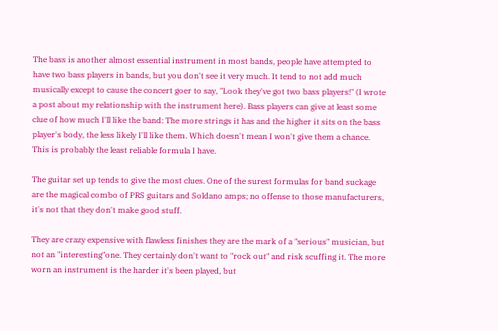The bass is another almost essential instrument in most bands, people have attempted to have two bass players in bands, but you don't see it very much. It tend to not add much musically except to cause the concert goer to say, "Look they've got two bass players!" (I wrote a post about my relationship with the instrument here). Bass players can give at least some clue of how much I'll like the band: The more strings it has and the higher it sits on the bass player's body, the less likely I'll like them. Which doesn't mean I won't give them a chance. This is probably the least reliable formula I have.

The guitar set up tends to give the most clues. One of the surest formulas for band suckage are the magical combo of PRS guitars and Soldano amps; no offense to those manufacturers, it's not that they don't make good stuff.

They are crazy expensive with flawless finishes they are the mark of a "serious" musician, but not an "interesting"one. They certainly don't want to "rock out" and risk scuffing it. The more worn an instrument is the harder it's been played, but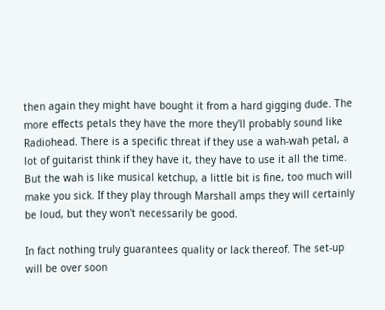then again they might have bought it from a hard gigging dude. The more effects petals they have the more they'll probably sound like Radiohead. There is a specific threat if they use a wah-wah petal, a lot of guitarist think if they have it, they have to use it all the time. But the wah is like musical ketchup, a little bit is fine, too much will make you sick. If they play through Marshall amps they will certainly be loud, but they won't necessarily be good.

In fact nothing truly guarantees quality or lack thereof. The set-up will be over soon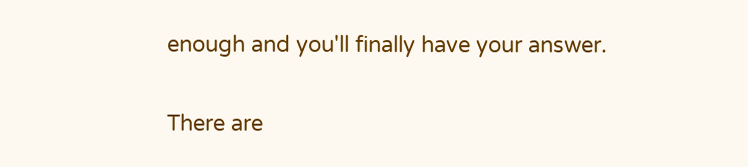enough and you'll finally have your answer.

There are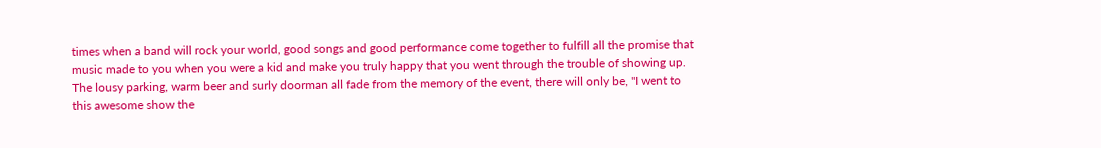times when a band will rock your world, good songs and good performance come together to fulfill all the promise that music made to you when you were a kid and make you truly happy that you went through the trouble of showing up. The lousy parking, warm beer and surly doorman all fade from the memory of the event, there will only be, "I went to this awesome show the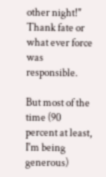other night!" Thank fate or what ever force was responsible.

But most of the time (90 percent at least, I'm being generous)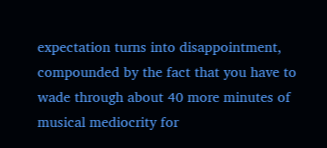expectation turns into disappointment, compounded by the fact that you have to wade through about 40 more minutes of musical mediocrity for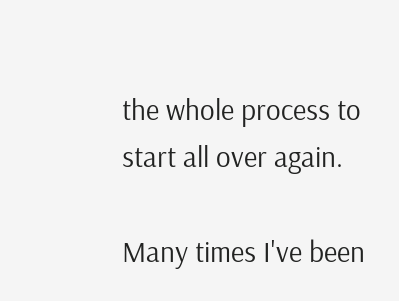the whole process to start all over again.

Many times I've been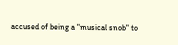accused of being a "musical snob" to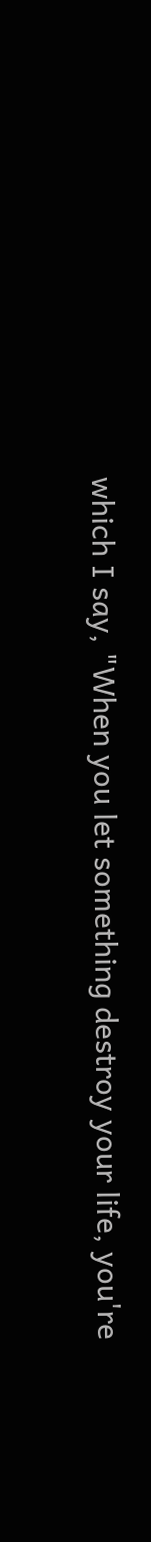which I say, "When you let something destroy your life, you're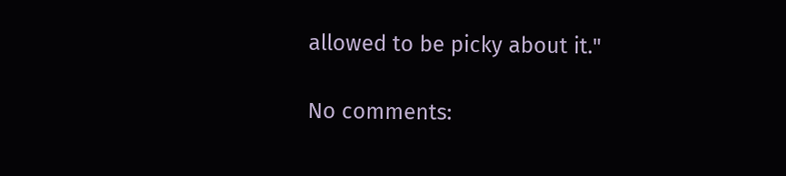allowed to be picky about it."

No comments: